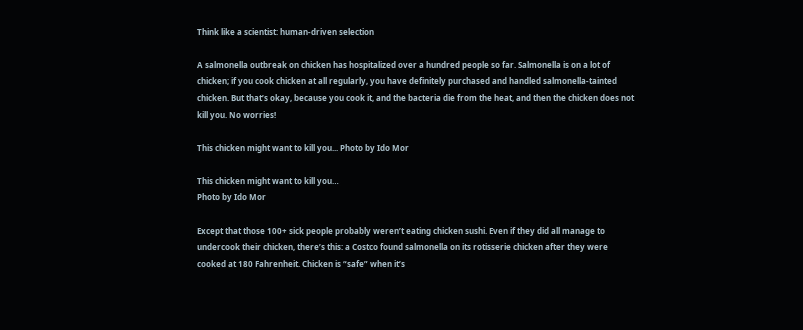Think like a scientist: human-driven selection

A salmonella outbreak on chicken has hospitalized over a hundred people so far. Salmonella is on a lot of chicken; if you cook chicken at all regularly, you have definitely purchased and handled salmonella-tainted chicken. But that’s okay, because you cook it, and the bacteria die from the heat, and then the chicken does not kill you. No worries!

This chicken might want to kill you... Photo by Ido Mor

This chicken might want to kill you…
Photo by Ido Mor

Except that those 100+ sick people probably weren’t eating chicken sushi. Even if they did all manage to undercook their chicken, there’s this: a Costco found salmonella on its rotisserie chicken after they were cooked at 180 Fahrenheit. Chicken is “safe” when it’s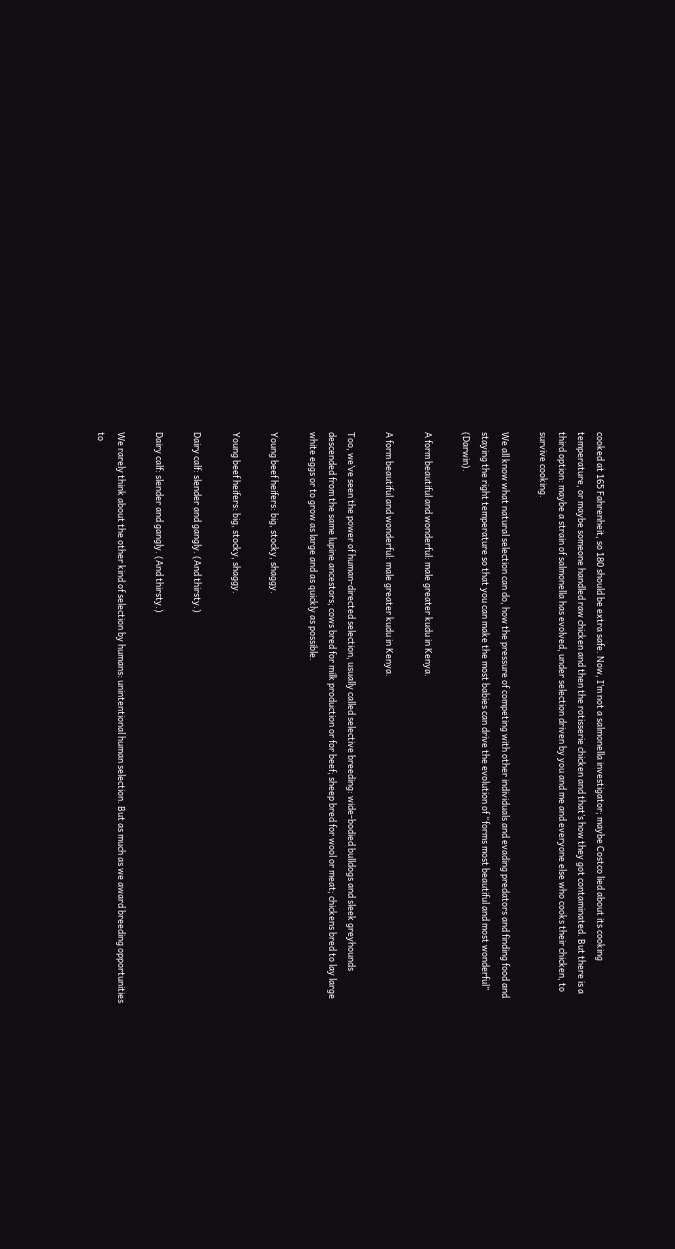cooked at 165 Fahrenheit, so 180 should be extra safe. Now, I’m not a salmonella investigator; maybe Costco lied about its cooking temperature, or maybe someone handled raw chicken and then the rotisserie chicken and that’s how they got contaminated. But there is a third option: maybe a strain of salmonella has evolved, under selection driven by you and me and everyone else who cooks their chicken, to survive cooking.

We all know what natural selection can do, how the pressure of competing with other individuals and evading predators and finding food and staying the right temperature so that you can make the most babies can drive the evolution of “forms most beautiful and most wonderful” (Darwin).

A form beautiful and wonderful: male greater kudu in Kenya.

A form beautiful and wonderful: male greater kudu in Kenya.

Too, we’ve seen the power of human-directed selection, usually called selective breeding: wide-bodied bulldogs and sleek greyhounds descended from the same lupine ancestors; cows bred for milk production or for beef; sheep bred for wool or meat; chickens bred to lay large white eggs or to grow as large and as quickly as possible.

Young beef heifers: big, stocky, shaggy.

Young beef heifers: big, stocky, shaggy.

Dairy calf: slender and gangly. (And thirsty.)

Dairy calf: slender and gangly. (And thirsty.)

We rarely think about the other kind of selection by humans: unintentional human selection. But as much as we award breeding opportunities to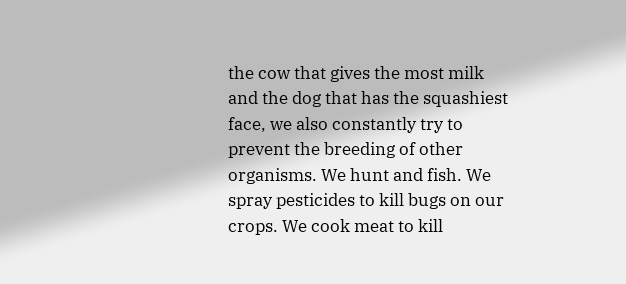the cow that gives the most milk and the dog that has the squashiest face, we also constantly try to prevent the breeding of other organisms. We hunt and fish. We spray pesticides to kill bugs on our crops. We cook meat to kill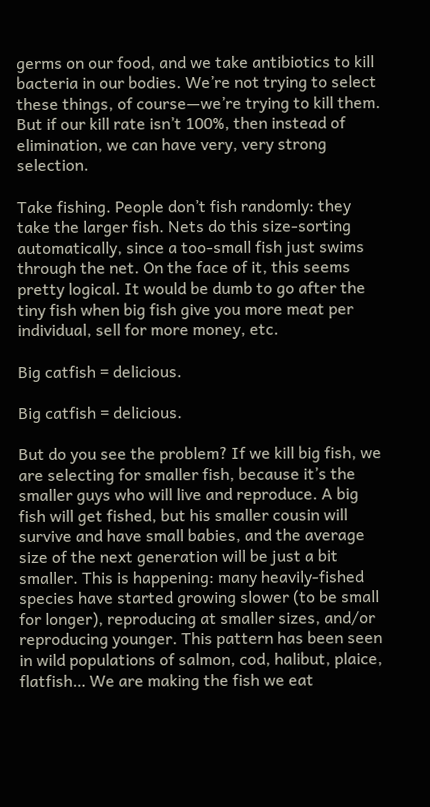germs on our food, and we take antibiotics to kill bacteria in our bodies. We’re not trying to select these things, of course—we’re trying to kill them. But if our kill rate isn’t 100%, then instead of elimination, we can have very, very strong selection.

Take fishing. People don’t fish randomly: they take the larger fish. Nets do this size-sorting automatically, since a too-small fish just swims through the net. On the face of it, this seems pretty logical. It would be dumb to go after the tiny fish when big fish give you more meat per individual, sell for more money, etc.

Big catfish = delicious.

Big catfish = delicious.

But do you see the problem? If we kill big fish, we are selecting for smaller fish, because it’s the smaller guys who will live and reproduce. A big fish will get fished, but his smaller cousin will survive and have small babies, and the average size of the next generation will be just a bit smaller. This is happening: many heavily-fished species have started growing slower (to be small for longer), reproducing at smaller sizes, and/or reproducing younger. This pattern has been seen in wild populations of salmon, cod, halibut, plaice, flatfish… We are making the fish we eat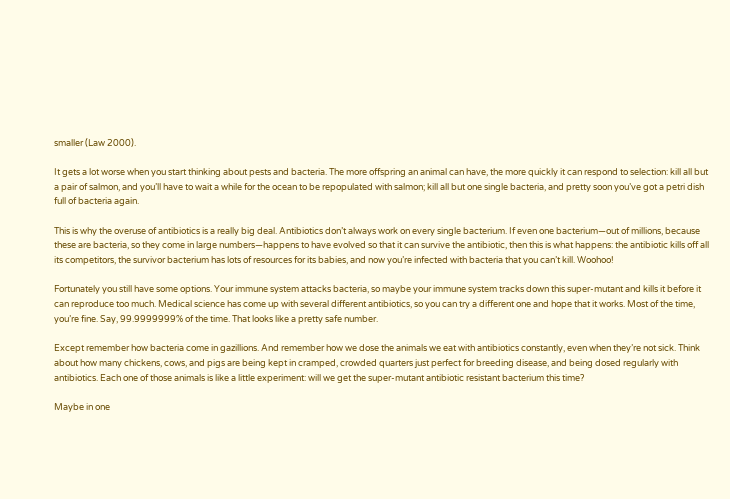smaller (Law 2000).

It gets a lot worse when you start thinking about pests and bacteria. The more offspring an animal can have, the more quickly it can respond to selection: kill all but a pair of salmon, and you’ll have to wait a while for the ocean to be repopulated with salmon; kill all but one single bacteria, and pretty soon you’ve got a petri dish full of bacteria again.

This is why the overuse of antibiotics is a really big deal. Antibiotics don’t always work on every single bacterium. If even one bacterium—out of millions, because these are bacteria, so they come in large numbers—happens to have evolved so that it can survive the antibiotic, then this is what happens: the antibiotic kills off all its competitors, the survivor bacterium has lots of resources for its babies, and now you’re infected with bacteria that you can’t kill. Woohoo!

Fortunately you still have some options. Your immune system attacks bacteria, so maybe your immune system tracks down this super-mutant and kills it before it can reproduce too much. Medical science has come up with several different antibiotics, so you can try a different one and hope that it works. Most of the time, you’re fine. Say, 99.9999999% of the time. That looks like a pretty safe number.

Except remember how bacteria come in gazillions. And remember how we dose the animals we eat with antibiotics constantly, even when they’re not sick. Think about how many chickens, cows, and pigs are being kept in cramped, crowded quarters just perfect for breeding disease, and being dosed regularly with antibiotics. Each one of those animals is like a little experiment: will we get the super-mutant antibiotic resistant bacterium this time?

Maybe in one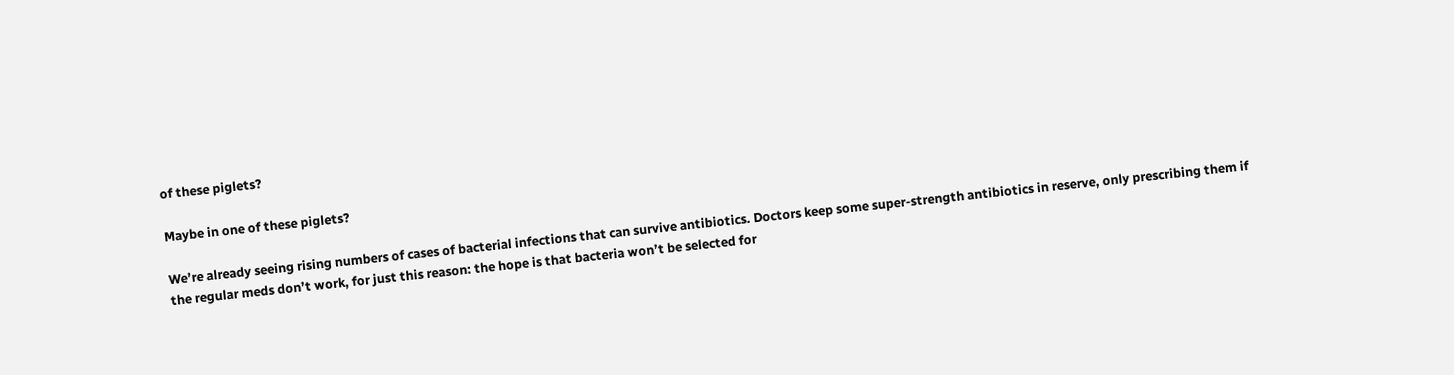of these piglets?

Maybe in one of these piglets?

We’re already seeing rising numbers of cases of bacterial infections that can survive antibiotics. Doctors keep some super-strength antibiotics in reserve, only prescribing them if the regular meds don’t work, for just this reason: the hope is that bacteria won’t be selected for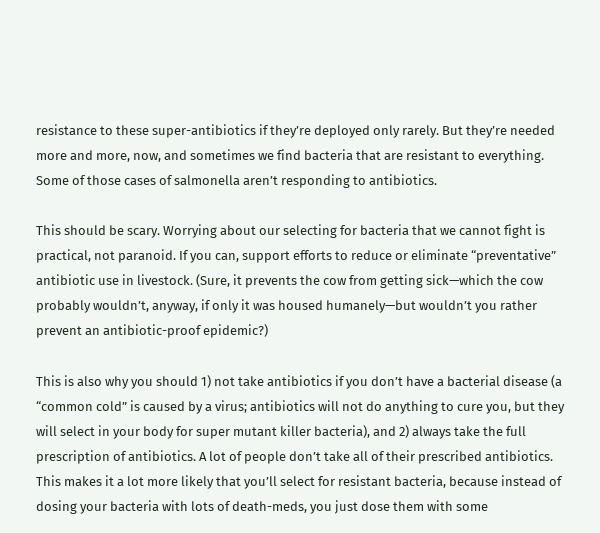resistance to these super-antibiotics if they’re deployed only rarely. But they’re needed more and more, now, and sometimes we find bacteria that are resistant to everything. Some of those cases of salmonella aren’t responding to antibiotics.

This should be scary. Worrying about our selecting for bacteria that we cannot fight is practical, not paranoid. If you can, support efforts to reduce or eliminate “preventative” antibiotic use in livestock. (Sure, it prevents the cow from getting sick—which the cow probably wouldn’t, anyway, if only it was housed humanely—but wouldn’t you rather prevent an antibiotic-proof epidemic?)

This is also why you should 1) not take antibiotics if you don’t have a bacterial disease (a “common cold” is caused by a virus; antibiotics will not do anything to cure you, but they will select in your body for super mutant killer bacteria), and 2) always take the full prescription of antibiotics. A lot of people don’t take all of their prescribed antibiotics. This makes it a lot more likely that you’ll select for resistant bacteria, because instead of dosing your bacteria with lots of death-meds, you just dose them with some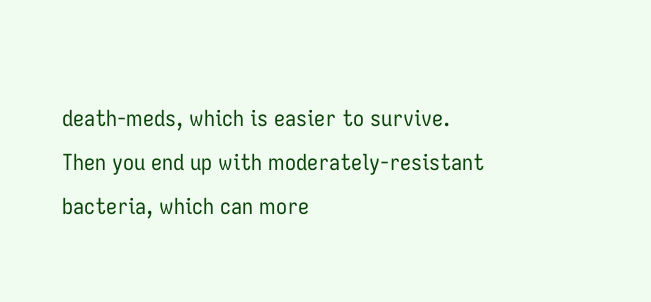death-meds, which is easier to survive. Then you end up with moderately-resistant bacteria, which can more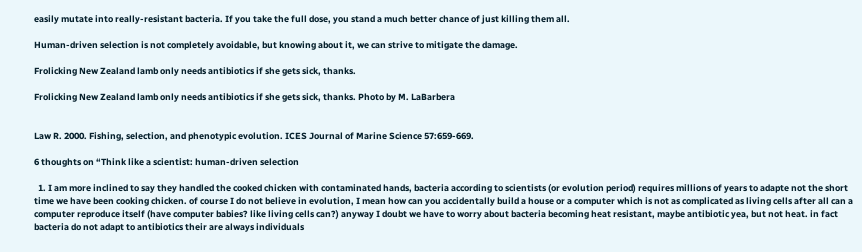easily mutate into really-resistant bacteria. If you take the full dose, you stand a much better chance of just killing them all.

Human-driven selection is not completely avoidable, but knowing about it, we can strive to mitigate the damage.

Frolicking New Zealand lamb only needs antibiotics if she gets sick, thanks.

Frolicking New Zealand lamb only needs antibiotics if she gets sick, thanks. Photo by M. LaBarbera


Law R. 2000. Fishing, selection, and phenotypic evolution. ICES Journal of Marine Science 57:659-669.

6 thoughts on “Think like a scientist: human-driven selection

  1. I am more inclined to say they handled the cooked chicken with contaminated hands, bacteria according to scientists (or evolution period) requires millions of years to adapte not the short time we have been cooking chicken. of course I do not believe in evolution, I mean how can you accidentally build a house or a computer which is not as complicated as living cells after all can a computer reproduce itself (have computer babies? like living cells can?) anyway I doubt we have to worry about bacteria becoming heat resistant, maybe antibiotic yea, but not heat. in fact bacteria do not adapt to antibiotics their are always individuals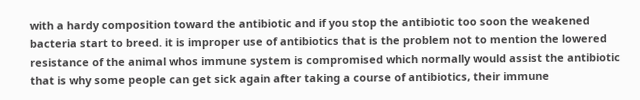with a hardy composition toward the antibiotic and if you stop the antibiotic too soon the weakened bacteria start to breed. it is improper use of antibiotics that is the problem not to mention the lowered resistance of the animal whos immune system is compromised which normally would assist the antibiotic that is why some people can get sick again after taking a course of antibiotics, their immune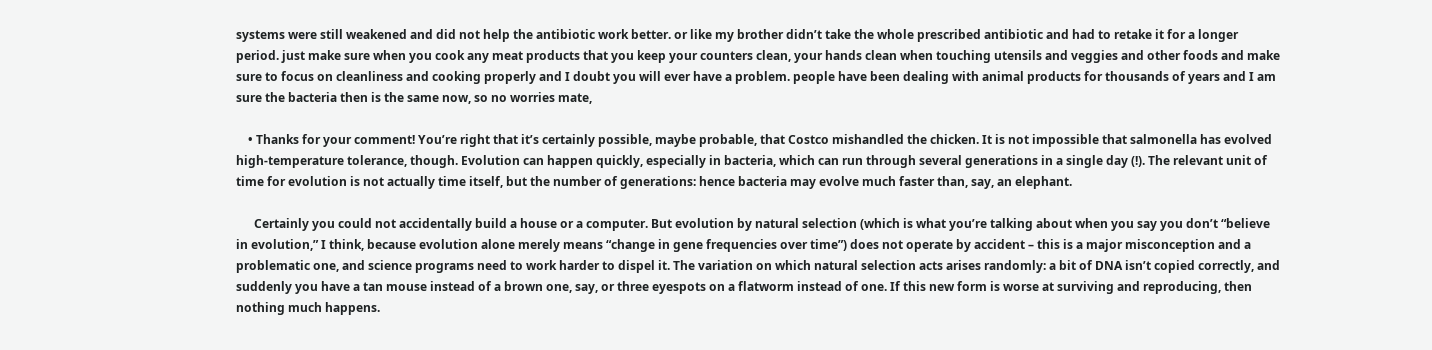systems were still weakened and did not help the antibiotic work better. or like my brother didn’t take the whole prescribed antibiotic and had to retake it for a longer period. just make sure when you cook any meat products that you keep your counters clean, your hands clean when touching utensils and veggies and other foods and make sure to focus on cleanliness and cooking properly and I doubt you will ever have a problem. people have been dealing with animal products for thousands of years and I am sure the bacteria then is the same now, so no worries mate,

    • Thanks for your comment! You’re right that it’s certainly possible, maybe probable, that Costco mishandled the chicken. It is not impossible that salmonella has evolved high-temperature tolerance, though. Evolution can happen quickly, especially in bacteria, which can run through several generations in a single day (!). The relevant unit of time for evolution is not actually time itself, but the number of generations: hence bacteria may evolve much faster than, say, an elephant.

      Certainly you could not accidentally build a house or a computer. But evolution by natural selection (which is what you’re talking about when you say you don’t “believe in evolution,” I think, because evolution alone merely means “change in gene frequencies over time”) does not operate by accident – this is a major misconception and a problematic one, and science programs need to work harder to dispel it. The variation on which natural selection acts arises randomly: a bit of DNA isn’t copied correctly, and suddenly you have a tan mouse instead of a brown one, say, or three eyespots on a flatworm instead of one. If this new form is worse at surviving and reproducing, then nothing much happens.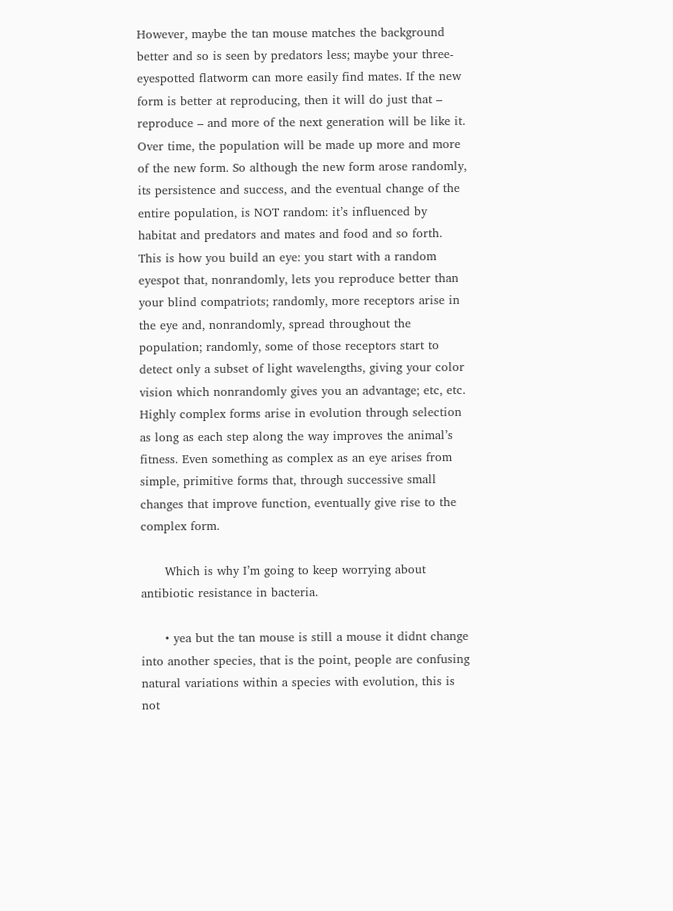However, maybe the tan mouse matches the background better and so is seen by predators less; maybe your three-eyespotted flatworm can more easily find mates. If the new form is better at reproducing, then it will do just that – reproduce – and more of the next generation will be like it. Over time, the population will be made up more and more of the new form. So although the new form arose randomly, its persistence and success, and the eventual change of the entire population, is NOT random: it’s influenced by habitat and predators and mates and food and so forth. This is how you build an eye: you start with a random eyespot that, nonrandomly, lets you reproduce better than your blind compatriots; randomly, more receptors arise in the eye and, nonrandomly, spread throughout the population; randomly, some of those receptors start to detect only a subset of light wavelengths, giving your color vision which nonrandomly gives you an advantage; etc, etc. Highly complex forms arise in evolution through selection as long as each step along the way improves the animal’s fitness. Even something as complex as an eye arises from simple, primitive forms that, through successive small changes that improve function, eventually give rise to the complex form.

      Which is why I’m going to keep worrying about antibiotic resistance in bacteria.

      • yea but the tan mouse is still a mouse it didnt change into another species, that is the point, people are confusing natural variations within a species with evolution, this is not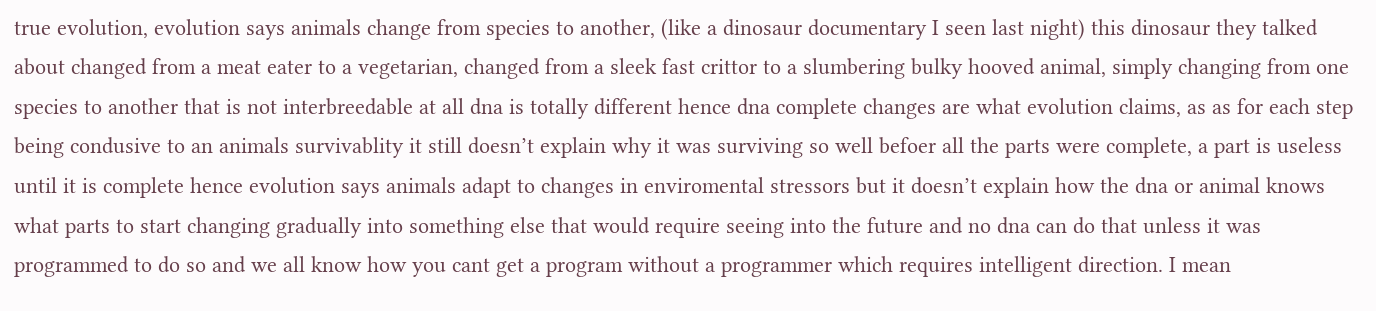true evolution, evolution says animals change from species to another, (like a dinosaur documentary I seen last night) this dinosaur they talked about changed from a meat eater to a vegetarian, changed from a sleek fast crittor to a slumbering bulky hooved animal, simply changing from one species to another that is not interbreedable at all dna is totally different hence dna complete changes are what evolution claims, as as for each step being condusive to an animals survivablity it still doesn’t explain why it was surviving so well befoer all the parts were complete, a part is useless until it is complete hence evolution says animals adapt to changes in enviromental stressors but it doesn’t explain how the dna or animal knows what parts to start changing gradually into something else that would require seeing into the future and no dna can do that unless it was programmed to do so and we all know how you cant get a program without a programmer which requires intelligent direction. I mean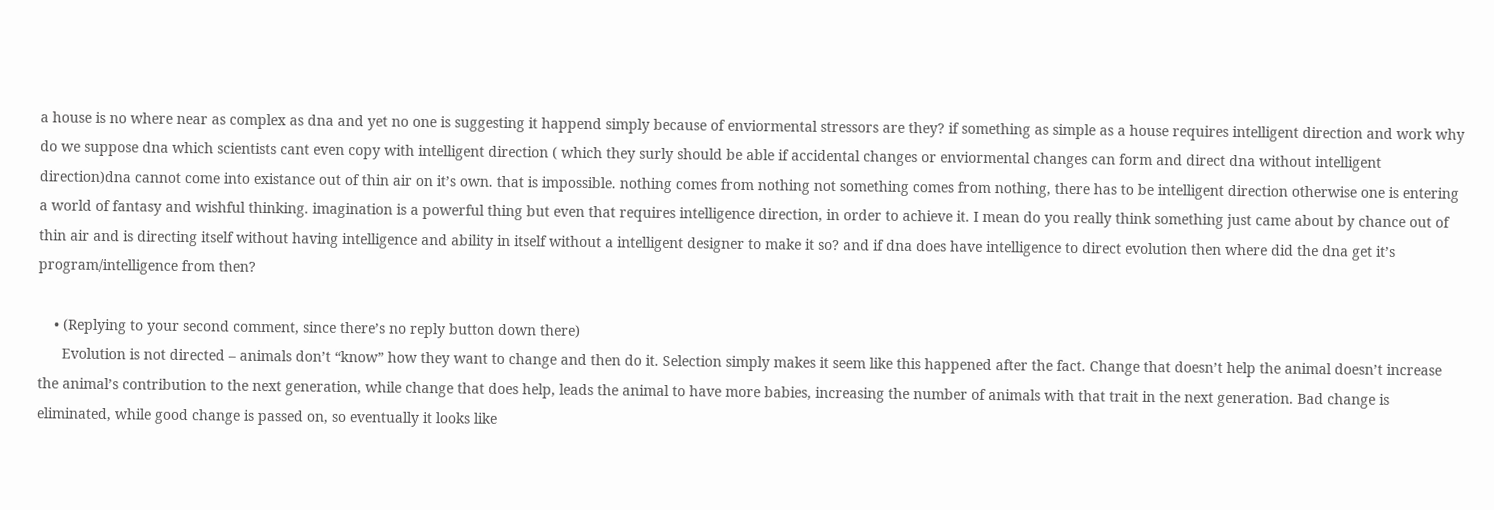a house is no where near as complex as dna and yet no one is suggesting it happend simply because of enviormental stressors are they? if something as simple as a house requires intelligent direction and work why do we suppose dna which scientists cant even copy with intelligent direction ( which they surly should be able if accidental changes or enviormental changes can form and direct dna without intelligent direction)dna cannot come into existance out of thin air on it’s own. that is impossible. nothing comes from nothing not something comes from nothing, there has to be intelligent direction otherwise one is entering a world of fantasy and wishful thinking. imagination is a powerful thing but even that requires intelligence direction, in order to achieve it. I mean do you really think something just came about by chance out of thin air and is directing itself without having intelligence and ability in itself without a intelligent designer to make it so? and if dna does have intelligence to direct evolution then where did the dna get it’s program/intelligence from then?

    • (Replying to your second comment, since there’s no reply button down there)
      Evolution is not directed – animals don’t “know” how they want to change and then do it. Selection simply makes it seem like this happened after the fact. Change that doesn’t help the animal doesn’t increase the animal’s contribution to the next generation, while change that does help, leads the animal to have more babies, increasing the number of animals with that trait in the next generation. Bad change is eliminated, while good change is passed on, so eventually it looks like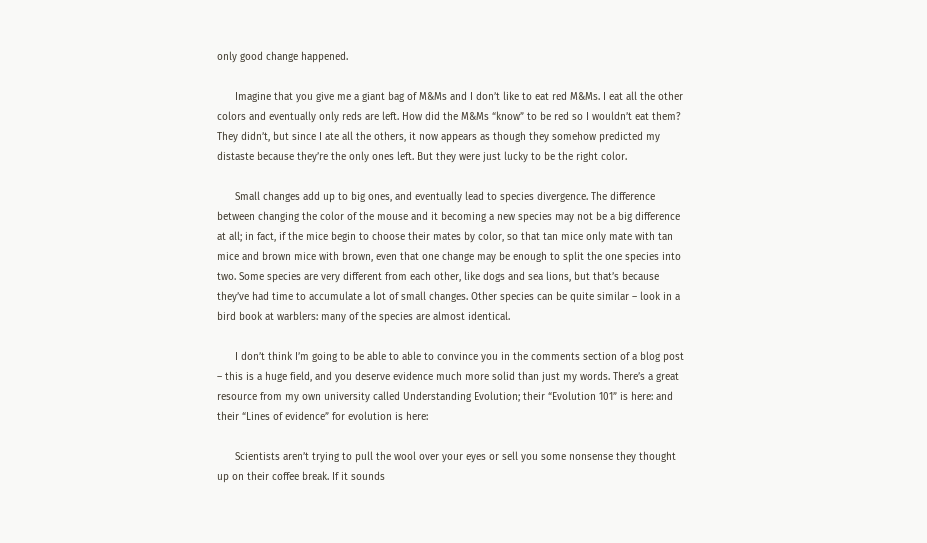only good change happened.

      Imagine that you give me a giant bag of M&Ms and I don’t like to eat red M&Ms. I eat all the other colors and eventually only reds are left. How did the M&Ms “know” to be red so I wouldn’t eat them? They didn’t, but since I ate all the others, it now appears as though they somehow predicted my distaste because they’re the only ones left. But they were just lucky to be the right color.

      Small changes add up to big ones, and eventually lead to species divergence. The difference between changing the color of the mouse and it becoming a new species may not be a big difference at all; in fact, if the mice begin to choose their mates by color, so that tan mice only mate with tan mice and brown mice with brown, even that one change may be enough to split the one species into two. Some species are very different from each other, like dogs and sea lions, but that’s because they’ve had time to accumulate a lot of small changes. Other species can be quite similar – look in a bird book at warblers: many of the species are almost identical.

      I don’t think I’m going to be able to able to convince you in the comments section of a blog post – this is a huge field, and you deserve evidence much more solid than just my words. There’s a great resource from my own university called Understanding Evolution; their “Evolution 101” is here: and their “Lines of evidence” for evolution is here:

      Scientists aren’t trying to pull the wool over your eyes or sell you some nonsense they thought up on their coffee break. If it sounds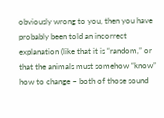obviously wrong to you, then you have probably been told an incorrect explanation (like that it is “random,” or that the animals must somehow “know” how to change – both of those sound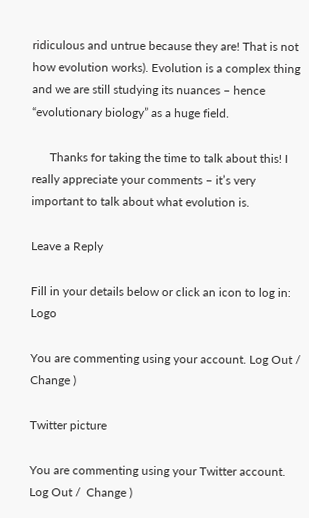ridiculous and untrue because they are! That is not how evolution works). Evolution is a complex thing and we are still studying its nuances – hence “evolutionary biology” as a huge field.

      Thanks for taking the time to talk about this! I really appreciate your comments – it’s very important to talk about what evolution is.

Leave a Reply

Fill in your details below or click an icon to log in: Logo

You are commenting using your account. Log Out /  Change )

Twitter picture

You are commenting using your Twitter account. Log Out /  Change )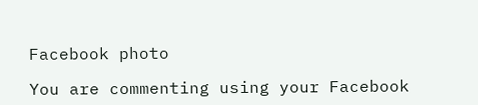Facebook photo

You are commenting using your Facebook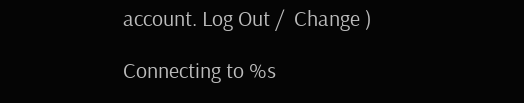account. Log Out /  Change )

Connecting to %s